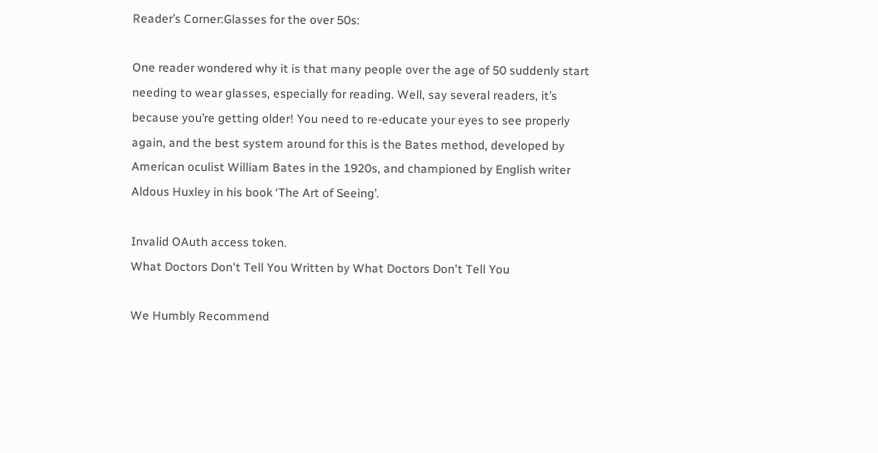Reader’s Corner:Glasses for the over 50s:

One reader wondered why it is that many people over the age of 50 suddenly start needing to wear glasses, especially for reading. Well, say several readers, it’s because you’re getting older! You need to re-educate your eyes to see properly again, and the best system around for this is the Bates method, developed by American oculist William Bates in the 1920s, and championed by English writer Aldous Huxley in his book ‘The Art of Seeing’.

Invalid OAuth access token.
What Doctors Don't Tell You Written by What Doctors Don't Tell You

We Humbly Recommend